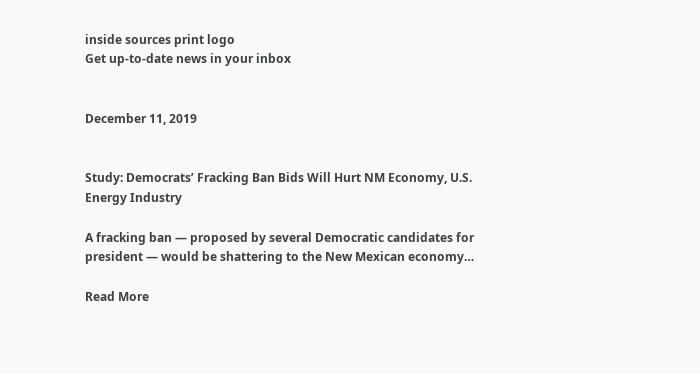inside sources print logo
Get up-to-date news in your inbox


December 11, 2019


Study: Democrats’ Fracking Ban Bids Will Hurt NM Economy, U.S. Energy Industry

A fracking ban — proposed by several Democratic candidates for president — would be shattering to the New Mexican economy…

Read More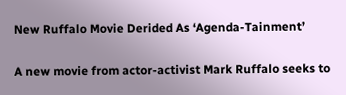New Ruffalo Movie Derided As ‘Agenda-Tainment’

A new movie from actor-activist Mark Ruffalo seeks to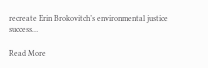recreate Erin Brokovitch’s environmental justice success…

Read More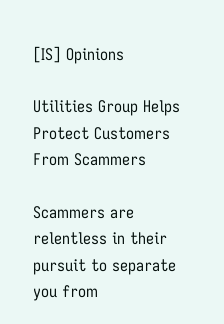[IS] Opinions

Utilities Group Helps Protect Customers From Scammers

Scammers are relentless in their pursuit to separate you from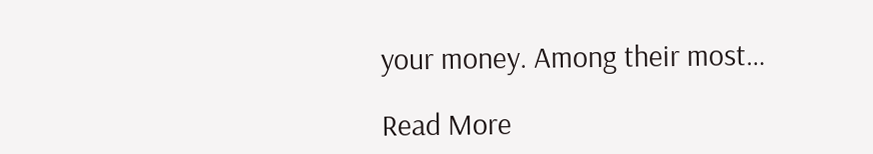your money. Among their most…

Read More